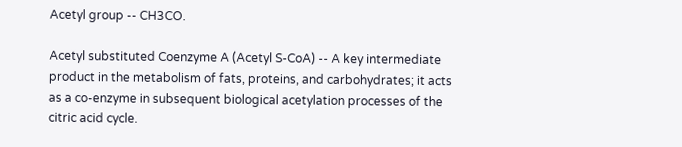Acetyl group -- CH3CO.

Acetyl substituted Coenzyme A (Acetyl S-CoA) -- A key intermediate product in the metabolism of fats, proteins, and carbohydrates; it acts as a co-enzyme in subsequent biological acetylation processes of the citric acid cycle.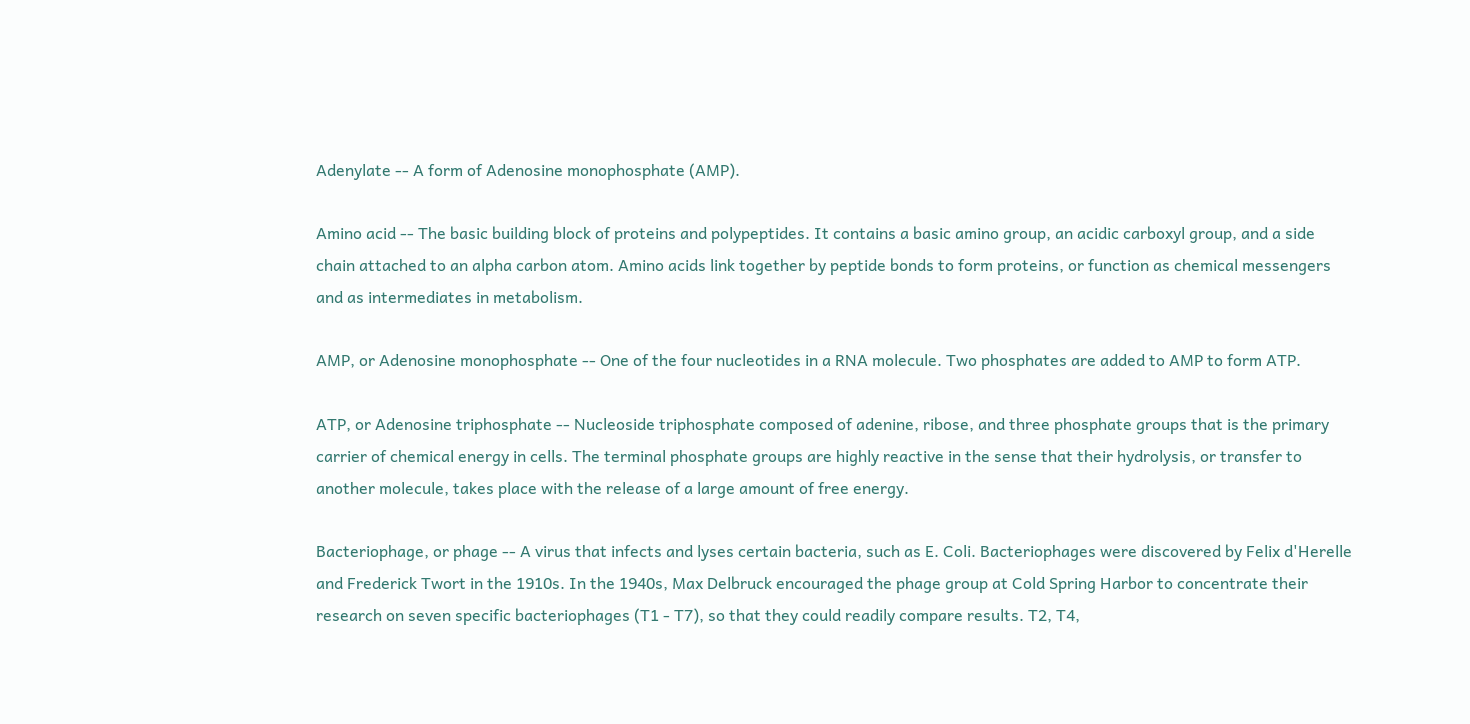Adenylate -- A form of Adenosine monophosphate (AMP).

Amino acid -- The basic building block of proteins and polypeptides. It contains a basic amino group, an acidic carboxyl group, and a side chain attached to an alpha carbon atom. Amino acids link together by peptide bonds to form proteins, or function as chemical messengers and as intermediates in metabolism.

AMP, or Adenosine monophosphate -- One of the four nucleotides in a RNA molecule. Two phosphates are added to AMP to form ATP.

ATP, or Adenosine triphosphate -- Nucleoside triphosphate composed of adenine, ribose, and three phosphate groups that is the primary carrier of chemical energy in cells. The terminal phosphate groups are highly reactive in the sense that their hydrolysis, or transfer to another molecule, takes place with the release of a large amount of free energy.

Bacteriophage, or phage -- A virus that infects and lyses certain bacteria, such as E. Coli. Bacteriophages were discovered by Felix d'Herelle and Frederick Twort in the 1910s. In the 1940s, Max Delbruck encouraged the phage group at Cold Spring Harbor to concentrate their research on seven specific bacteriophages (T1 - T7), so that they could readily compare results. T2, T4,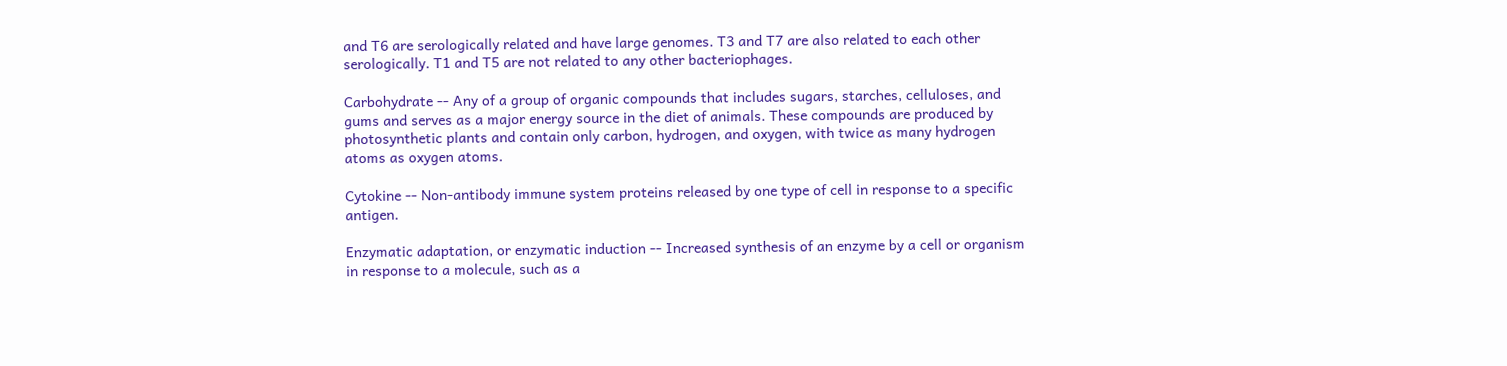and T6 are serologically related and have large genomes. T3 and T7 are also related to each other serologically. T1 and T5 are not related to any other bacteriophages.

Carbohydrate -- Any of a group of organic compounds that includes sugars, starches, celluloses, and gums and serves as a major energy source in the diet of animals. These compounds are produced by photosynthetic plants and contain only carbon, hydrogen, and oxygen, with twice as many hydrogen atoms as oxygen atoms.

Cytokine -- Non-antibody immune system proteins released by one type of cell in response to a specific antigen.

Enzymatic adaptation, or enzymatic induction -- Increased synthesis of an enzyme by a cell or organism in response to a molecule, such as a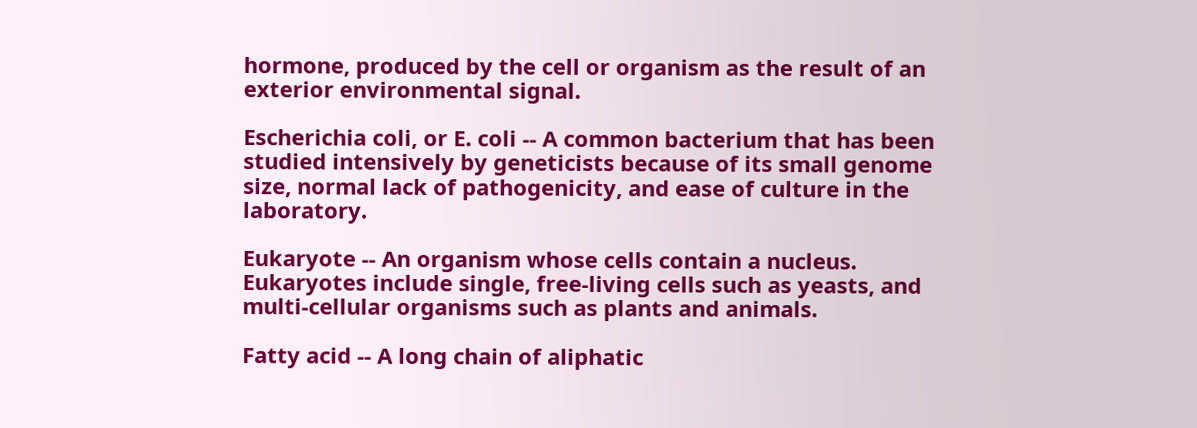hormone, produced by the cell or organism as the result of an exterior environmental signal.

Escherichia coli, or E. coli -- A common bacterium that has been studied intensively by geneticists because of its small genome size, normal lack of pathogenicity, and ease of culture in the laboratory.

Eukaryote -- An organism whose cells contain a nucleus. Eukaryotes include single, free-living cells such as yeasts, and multi-cellular organisms such as plants and animals.

Fatty acid -- A long chain of aliphatic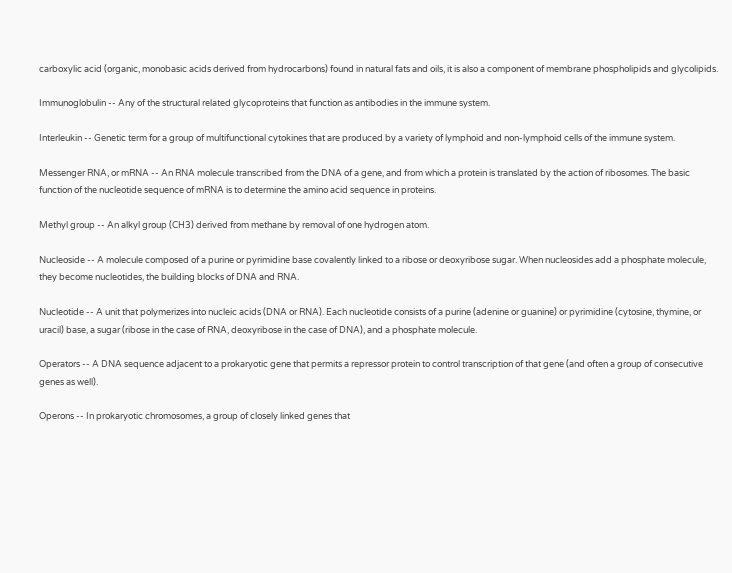carboxylic acid (organic, monobasic acids derived from hydrocarbons) found in natural fats and oils, it is also a component of membrane phospholipids and glycolipids.

Immunoglobulin -- Any of the structural related glycoproteins that function as antibodies in the immune system.

Interleukin -- Genetic term for a group of multifunctional cytokines that are produced by a variety of lymphoid and non-lymphoid cells of the immune system.

Messenger RNA, or mRNA -- An RNA molecule transcribed from the DNA of a gene, and from which a protein is translated by the action of ribosomes. The basic function of the nucleotide sequence of mRNA is to determine the amino acid sequence in proteins.

Methyl group -- An alkyl group (CH3) derived from methane by removal of one hydrogen atom.

Nucleoside -- A molecule composed of a purine or pyrimidine base covalently linked to a ribose or deoxyribose sugar. When nucleosides add a phosphate molecule, they become nucleotides, the building blocks of DNA and RNA.

Nucleotide -- A unit that polymerizes into nucleic acids (DNA or RNA). Each nucleotide consists of a purine (adenine or guanine) or pyrimidine (cytosine, thymine, or uracil) base, a sugar (ribose in the case of RNA, deoxyribose in the case of DNA), and a phosphate molecule.

Operators -- A DNA sequence adjacent to a prokaryotic gene that permits a repressor protein to control transcription of that gene (and often a group of consecutive genes as well).

Operons -- In prokaryotic chromosomes, a group of closely linked genes that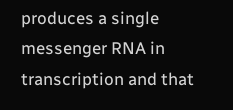produces a single messenger RNA in transcription and that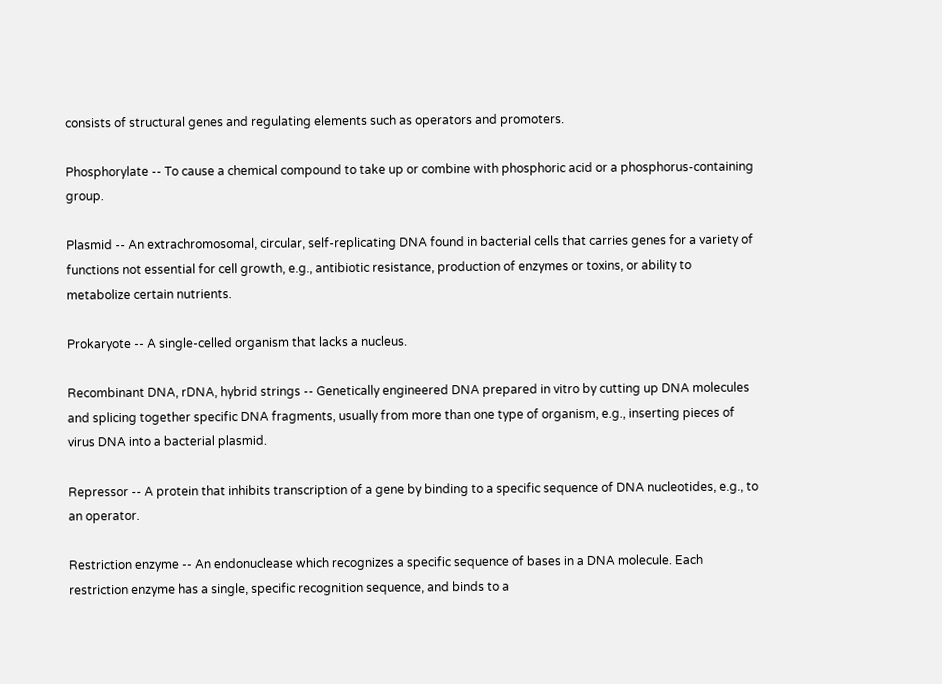consists of structural genes and regulating elements such as operators and promoters.

Phosphorylate -- To cause a chemical compound to take up or combine with phosphoric acid or a phosphorus-containing group.

Plasmid -- An extrachromosomal, circular, self-replicating DNA found in bacterial cells that carries genes for a variety of functions not essential for cell growth, e.g., antibiotic resistance, production of enzymes or toxins, or ability to metabolize certain nutrients.

Prokaryote -- A single-celled organism that lacks a nucleus.

Recombinant DNA, rDNA, hybrid strings -- Genetically engineered DNA prepared in vitro by cutting up DNA molecules and splicing together specific DNA fragments, usually from more than one type of organism, e.g., inserting pieces of virus DNA into a bacterial plasmid.

Repressor -- A protein that inhibits transcription of a gene by binding to a specific sequence of DNA nucleotides, e.g., to an operator.

Restriction enzyme -- An endonuclease which recognizes a specific sequence of bases in a DNA molecule. Each restriction enzyme has a single, specific recognition sequence, and binds to a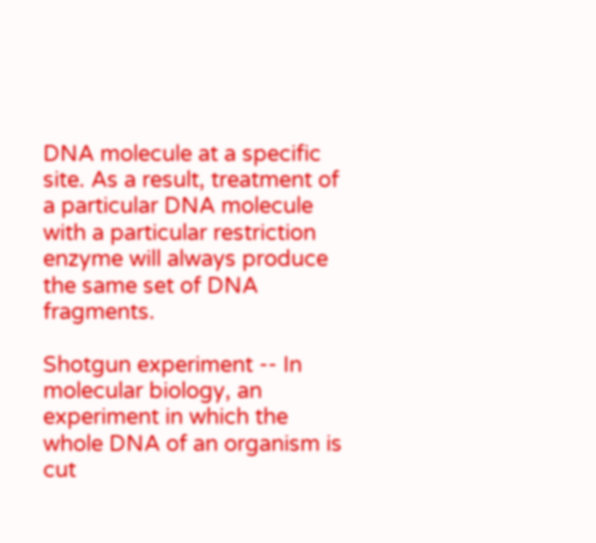DNA molecule at a specific site. As a result, treatment of a particular DNA molecule with a particular restriction enzyme will always produce the same set of DNA fragments.

Shotgun experiment -- In molecular biology, an experiment in which the whole DNA of an organism is cut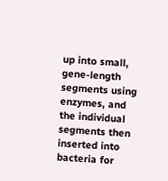up into small, gene-length segments using enzymes, and the individual segments then inserted into bacteria for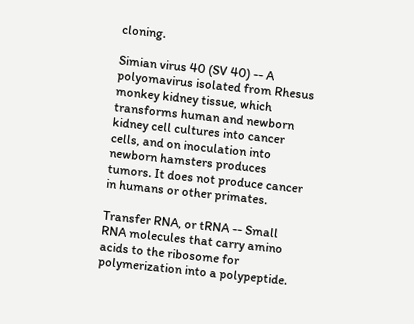cloning.

Simian virus 40 (SV 40) -- A polyomavirus isolated from Rhesus monkey kidney tissue, which transforms human and newborn kidney cell cultures into cancer cells, and on inoculation into newborn hamsters produces tumors. It does not produce cancer in humans or other primates.

Transfer RNA, or tRNA -- Small RNA molecules that carry amino acids to the ribosome for polymerization into a polypeptide.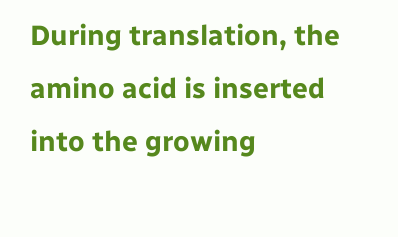During translation, the amino acid is inserted into the growing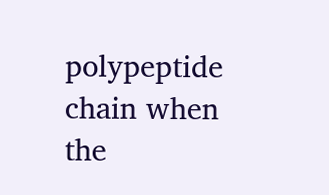polypeptide chain when the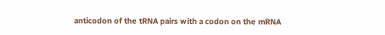anticodon of the tRNA pairs with a codon on the mRNA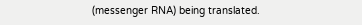(messenger RNA) being translated.